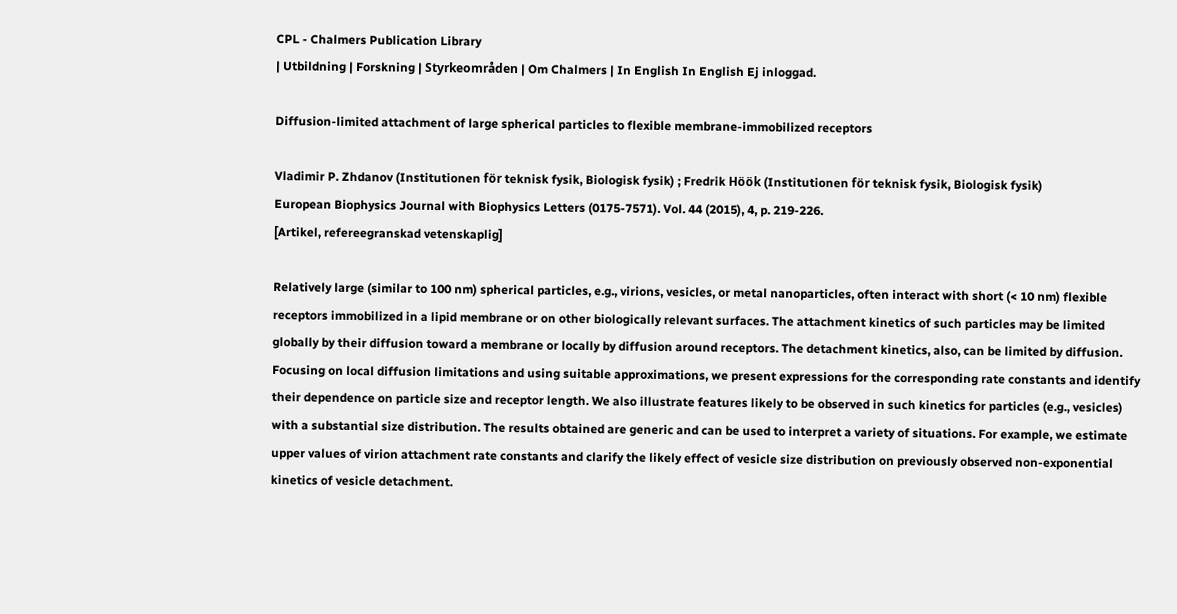CPL - Chalmers Publication Library
| Utbildning | Forskning | Styrkeområden | Om Chalmers | In English In English Ej inloggad.

Diffusion-limited attachment of large spherical particles to flexible membrane-immobilized receptors

Vladimir P. Zhdanov (Institutionen för teknisk fysik, Biologisk fysik) ; Fredrik Höök (Institutionen för teknisk fysik, Biologisk fysik)
European Biophysics Journal with Biophysics Letters (0175-7571). Vol. 44 (2015), 4, p. 219-226.
[Artikel, refereegranskad vetenskaplig]

Relatively large (similar to 100 nm) spherical particles, e.g., virions, vesicles, or metal nanoparticles, often interact with short (< 10 nm) flexible receptors immobilized in a lipid membrane or on other biologically relevant surfaces. The attachment kinetics of such particles may be limited globally by their diffusion toward a membrane or locally by diffusion around receptors. The detachment kinetics, also, can be limited by diffusion. Focusing on local diffusion limitations and using suitable approximations, we present expressions for the corresponding rate constants and identify their dependence on particle size and receptor length. We also illustrate features likely to be observed in such kinetics for particles (e.g., vesicles) with a substantial size distribution. The results obtained are generic and can be used to interpret a variety of situations. For example, we estimate upper values of virion attachment rate constants and clarify the likely effect of vesicle size distribution on previously observed non-exponential kinetics of vesicle detachment.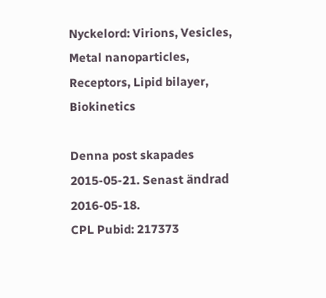Nyckelord: Virions, Vesicles, Metal nanoparticles, Receptors, Lipid bilayer, Biokinetics

Denna post skapades 2015-05-21. Senast ändrad 2016-05-18.
CPL Pubid: 217373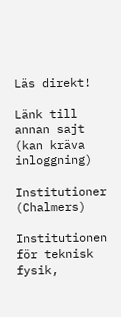Läs direkt!

Länk till annan sajt (kan kräva inloggning)

Institutioner (Chalmers)

Institutionen för teknisk fysik,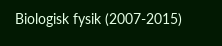Biologisk fysik (2007-2015)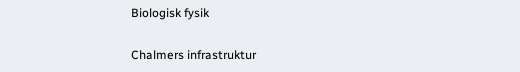Biologisk fysik

Chalmers infrastruktur